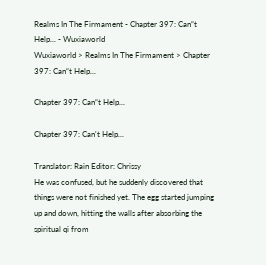Realms In The Firmament - Chapter 397: Can“t Help... - Wuxiaworld
Wuxiaworld > Realms In The Firmament > Chapter 397: Can“t Help...

Chapter 397: Can“t Help...

Chapter 397: Can't Help...

Translator: Rain Editor: Chrissy
He was confused, but he suddenly discovered that things were not finished yet. The egg started jumping up and down, hitting the walls after absorbing the spiritual qi from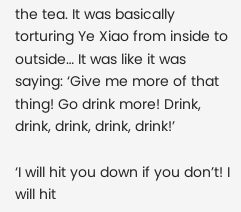the tea. It was basically torturing Ye Xiao from inside to outside… It was like it was saying: ‘Give me more of that thing! Go drink more! Drink, drink, drink, drink, drink!’

‘I will hit you down if you don’t! I will hit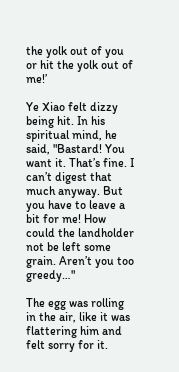the yolk out of you or hit the yolk out of me!’

Ye Xiao felt dizzy being hit. In his spiritual mind, he said, "Bastard! You want it. That’s fine. I can’t digest that much anyway. But you have to leave a bit for me! How could the landholder not be left some grain. Aren’t you too greedy…"

The egg was rolling in the air, like it was flattering him and felt sorry for it.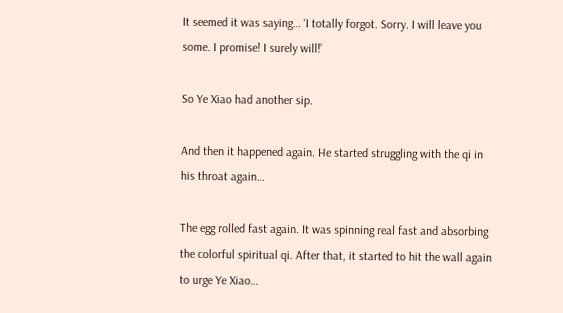It seemed it was saying… ‘I totally forgot. Sorry. I will leave you some. I promise! I surely will!’

So Ye Xiao had another sip.

And then it happened again. He started struggling with the qi in his throat again…

The egg rolled fast again. It was spinning real fast and absorbing the colorful spiritual qi. After that, it started to hit the wall again to urge Ye Xiao…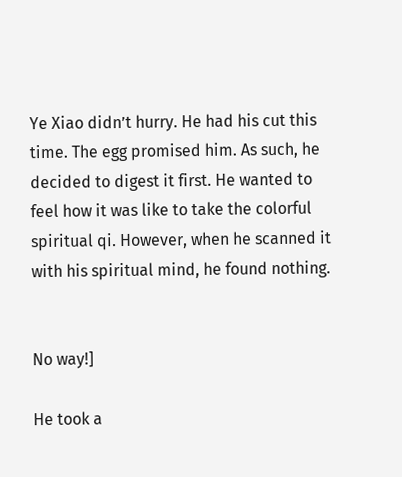Ye Xiao didn’t hurry. He had his cut this time. The egg promised him. As such, he decided to digest it first. He wanted to feel how it was like to take the colorful spiritual qi. However, when he scanned it with his spiritual mind, he found nothing.


No way!]

He took a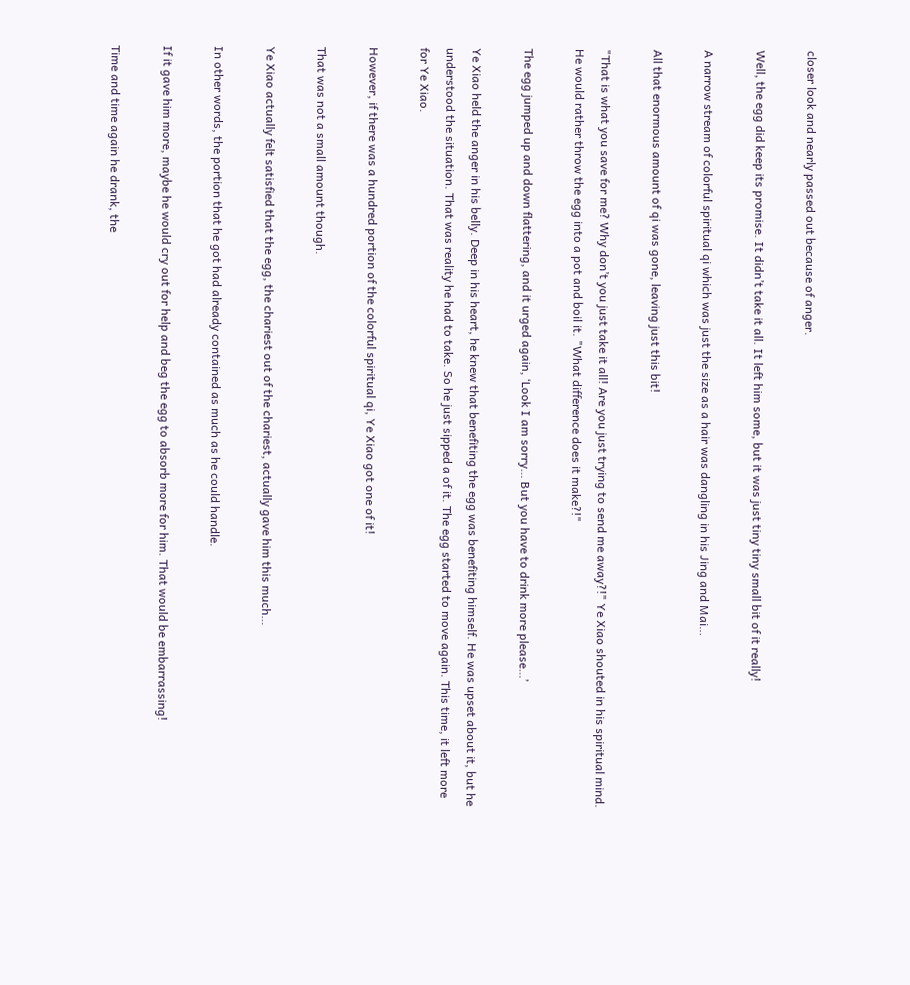closer look and nearly passed out because of anger.

Well, the egg did keep its promise. It didn’t take it all. It left him some, but it was just tiny tiny small bit of it really!

A narrow stream of colorful spiritual qi which was just the size as a hair was dangling in his Jing and Mai…

All that enormous amount of qi was gone, leaving just this bit!

"That is what you save for me? Why don’t you just take it all! Are you just trying to send me away?!" Ye Xiao shouted in his spiritual mind. He would rather throw the egg into a pot and boil it. "What difference does it make?!"

The egg jumped up and down flattering, and it urged again, ‘Look I am sorry… But you have to drink more please…’

Ye Xiao held the anger in his belly. Deep in his heart, he knew that benefiting the egg was benefiting himself. He was upset about it, but he understood the situation. That was reality he had to take. So he just sipped a of it. The egg started to move again. This time, it left more for Ye Xiao.

However, if there was a hundred portion of the colorful spiritual qi, Ye Xiao got one of it!

That was not a small amount though.

Ye Xiao actually felt satisfied that the egg, the chariest out of the chariest, actually gave him this much…

In other words, the portion that he got had already contained as much as he could handle.

If it gave him more, maybe he would cry out for help and beg the egg to absorb more for him. That would be embarrassing!

Time and time again he drank, the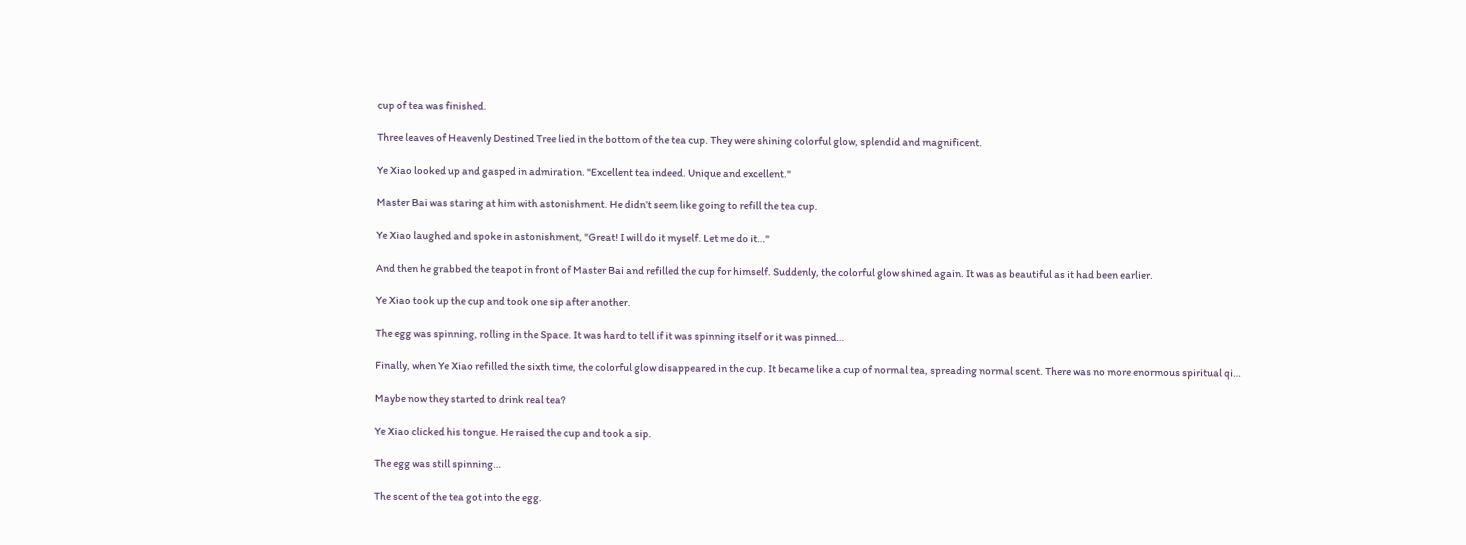cup of tea was finished.

Three leaves of Heavenly Destined Tree lied in the bottom of the tea cup. They were shining colorful glow, splendid and magnificent.

Ye Xiao looked up and gasped in admiration. "Excellent tea indeed. Unique and excellent."

Master Bai was staring at him with astonishment. He didn’t seem like going to refill the tea cup.

Ye Xiao laughed and spoke in astonishment, "Great! I will do it myself. Let me do it…"

And then he grabbed the teapot in front of Master Bai and refilled the cup for himself. Suddenly, the colorful glow shined again. It was as beautiful as it had been earlier.

Ye Xiao took up the cup and took one sip after another.

The egg was spinning, rolling in the Space. It was hard to tell if it was spinning itself or it was pinned…

Finally, when Ye Xiao refilled the sixth time, the colorful glow disappeared in the cup. It became like a cup of normal tea, spreading normal scent. There was no more enormous spiritual qi…

Maybe now they started to drink real tea?

Ye Xiao clicked his tongue. He raised the cup and took a sip.

The egg was still spinning…

The scent of the tea got into the egg.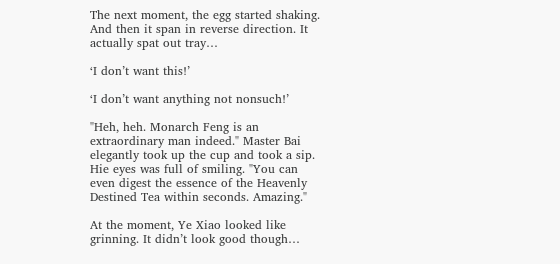The next moment, the egg started shaking. And then it span in reverse direction. It actually spat out tray…

‘I don’t want this!’

‘I don’t want anything not nonsuch!’

"Heh, heh. Monarch Feng is an extraordinary man indeed." Master Bai elegantly took up the cup and took a sip. Hie eyes was full of smiling. "You can even digest the essence of the Heavenly Destined Tea within seconds. Amazing."

At the moment, Ye Xiao looked like grinning. It didn’t look good though…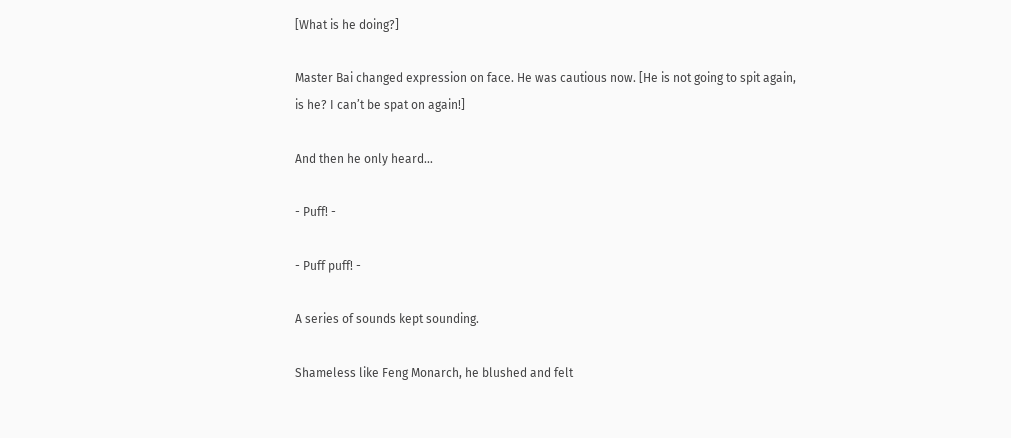[What is he doing?]

Master Bai changed expression on face. He was cautious now. [He is not going to spit again, is he? I can’t be spat on again!]

And then he only heard…

- Puff! -

- Puff puff! -

A series of sounds kept sounding.

Shameless like Feng Monarch, he blushed and felt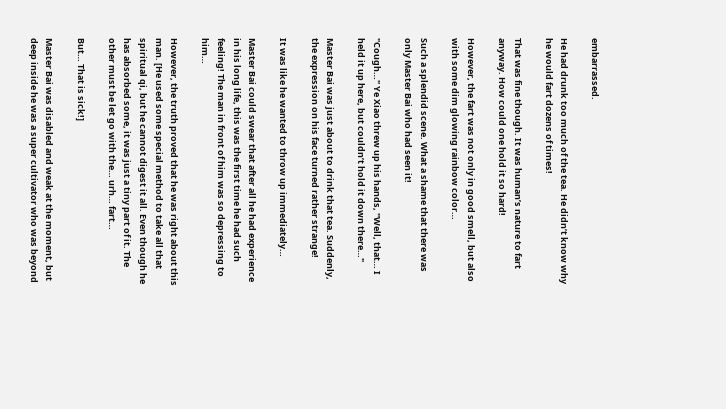embarrassed.

He had drunk too much of the tea. He didn’t know why he would fart dozens of times!

That was fine though. It was human’s nature to fart anyway. How could one hold it so hard!

However, the fart was not only in good smell, but also with some dim glowing rainbow color…

Such a splendid scene. What a shame that there was only Master Bai who had seen it!

"Cough…" Ye Xiao threw up his hands, "Well, that… I held it up here, but couldn’t hold it down there…"

Master Bai was just about to drink that tea. Suddenly, the expression on his face turned rather strange!

It was like he wanted to throw up immediately…

Master Bai could swear that after all he had experience in his long life, this was the first time he had such feeling! The man in front of him was so depressing to him…

However, the truth proved that he was right about this man. [He used some special method to take all that spiritual qi, but he cannot digest it all. Even though he has absorbed some, it was just a tiny part of it. The other must be let go with the… urh… fart…

But… That is sick!]

Master Bai was disabled and weak at the moment, but deep inside he was a super cultivator who was beyond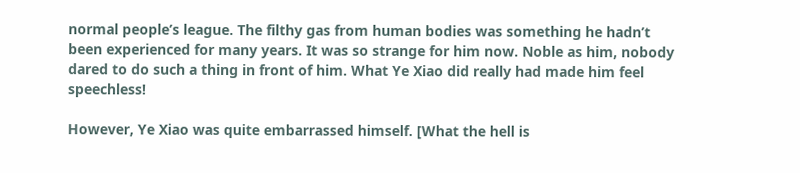normal people’s league. The filthy gas from human bodies was something he hadn’t been experienced for many years. It was so strange for him now. Noble as him, nobody dared to do such a thing in front of him. What Ye Xiao did really had made him feel speechless!

However, Ye Xiao was quite embarrassed himself. [What the hell is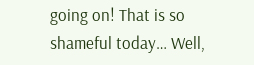going on! That is so shameful today… Well,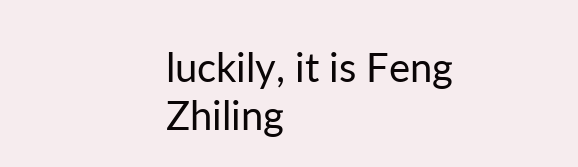luckily, it is Feng Zhiling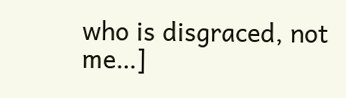who is disgraced, not me…]